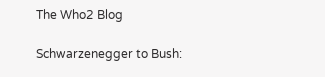The Who2 Blog

Schwarzenegger to Bush: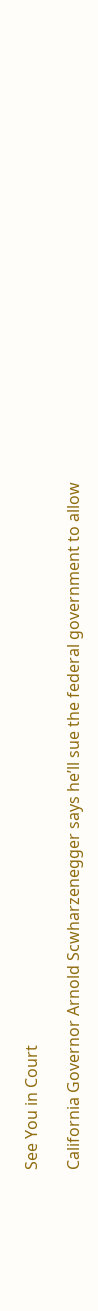See You in Court

California Governor Arnold Scwharzenegger says he’ll sue the federal government to allow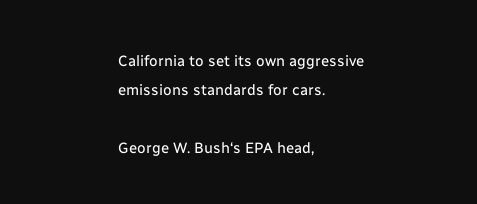California to set its own aggressive emissions standards for cars.

George W. Bush‘s EPA head,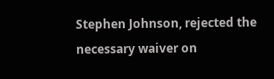Stephen Johnson, rejected the necessary waiver on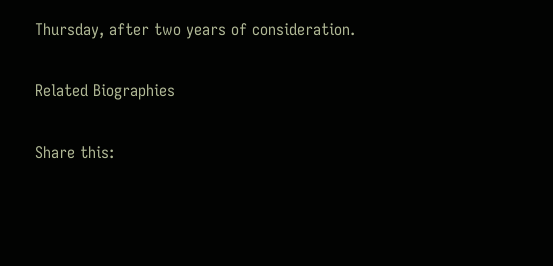Thursday, after two years of consideration.

Related Biographies

Share this: